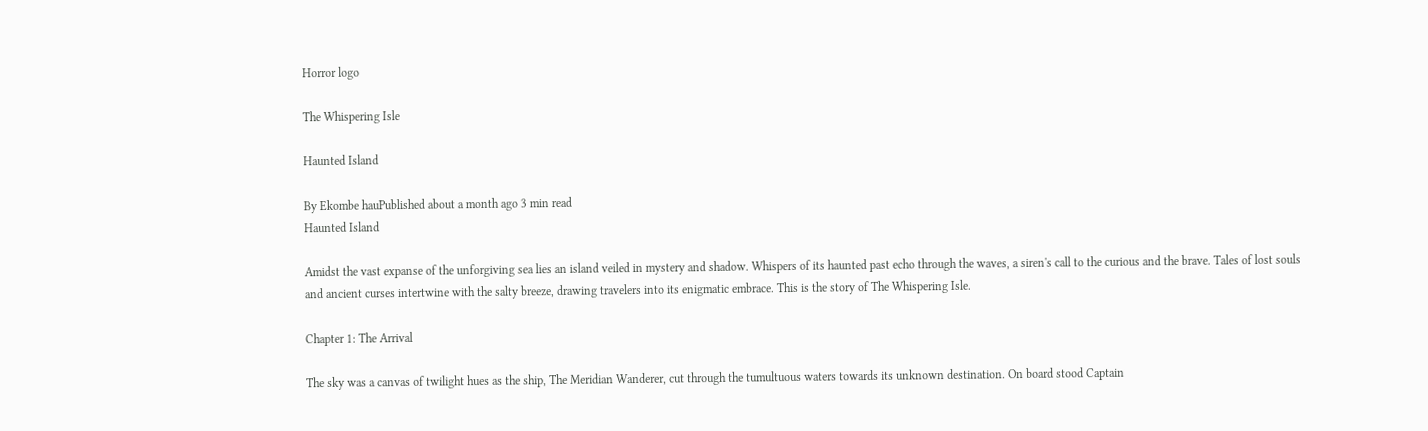Horror logo

The Whispering Isle

Haunted Island

By Ekombe hauPublished about a month ago 3 min read
Haunted Island

Amidst the vast expanse of the unforgiving sea lies an island veiled in mystery and shadow. Whispers of its haunted past echo through the waves, a siren's call to the curious and the brave. Tales of lost souls and ancient curses intertwine with the salty breeze, drawing travelers into its enigmatic embrace. This is the story of The Whispering Isle.

Chapter 1: The Arrival

The sky was a canvas of twilight hues as the ship, The Meridian Wanderer, cut through the tumultuous waters towards its unknown destination. On board stood Captain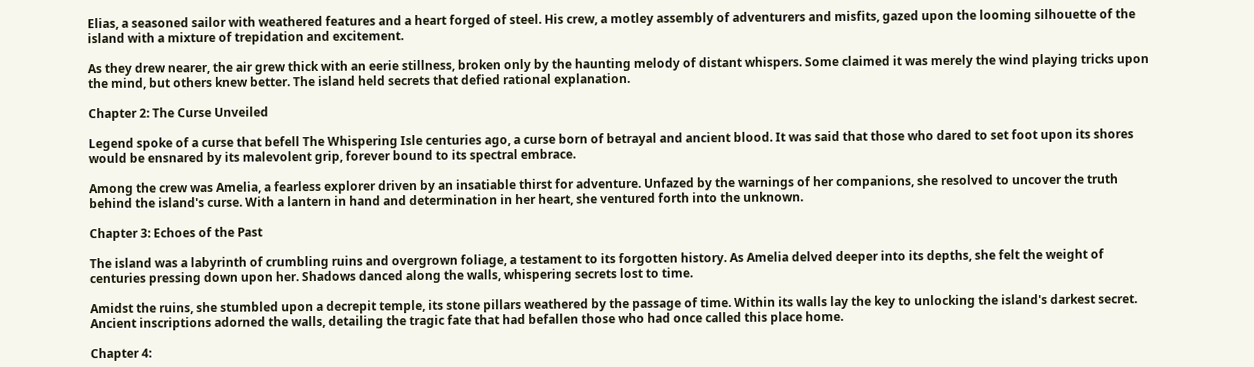Elias, a seasoned sailor with weathered features and a heart forged of steel. His crew, a motley assembly of adventurers and misfits, gazed upon the looming silhouette of the island with a mixture of trepidation and excitement.

As they drew nearer, the air grew thick with an eerie stillness, broken only by the haunting melody of distant whispers. Some claimed it was merely the wind playing tricks upon the mind, but others knew better. The island held secrets that defied rational explanation.

Chapter 2: The Curse Unveiled

Legend spoke of a curse that befell The Whispering Isle centuries ago, a curse born of betrayal and ancient blood. It was said that those who dared to set foot upon its shores would be ensnared by its malevolent grip, forever bound to its spectral embrace.

Among the crew was Amelia, a fearless explorer driven by an insatiable thirst for adventure. Unfazed by the warnings of her companions, she resolved to uncover the truth behind the island's curse. With a lantern in hand and determination in her heart, she ventured forth into the unknown.

Chapter 3: Echoes of the Past

The island was a labyrinth of crumbling ruins and overgrown foliage, a testament to its forgotten history. As Amelia delved deeper into its depths, she felt the weight of centuries pressing down upon her. Shadows danced along the walls, whispering secrets lost to time.

Amidst the ruins, she stumbled upon a decrepit temple, its stone pillars weathered by the passage of time. Within its walls lay the key to unlocking the island's darkest secret. Ancient inscriptions adorned the walls, detailing the tragic fate that had befallen those who had once called this place home.

Chapter 4: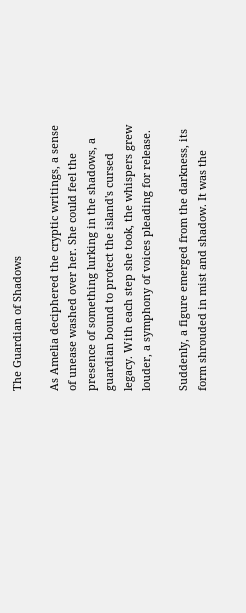The Guardian of Shadows

As Amelia deciphered the cryptic writings, a sense of unease washed over her. She could feel the presence of something lurking in the shadows, a guardian bound to protect the island's cursed legacy. With each step she took, the whispers grew louder, a symphony of voices pleading for release.

Suddenly, a figure emerged from the darkness, its form shrouded in mist and shadow. It was the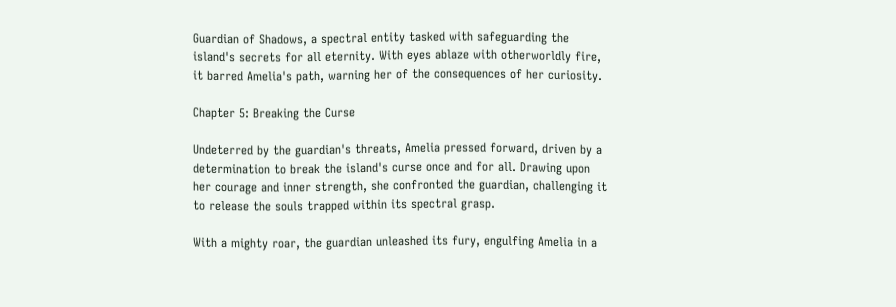Guardian of Shadows, a spectral entity tasked with safeguarding the island's secrets for all eternity. With eyes ablaze with otherworldly fire, it barred Amelia's path, warning her of the consequences of her curiosity.

Chapter 5: Breaking the Curse

Undeterred by the guardian's threats, Amelia pressed forward, driven by a determination to break the island's curse once and for all. Drawing upon her courage and inner strength, she confronted the guardian, challenging it to release the souls trapped within its spectral grasp.

With a mighty roar, the guardian unleashed its fury, engulfing Amelia in a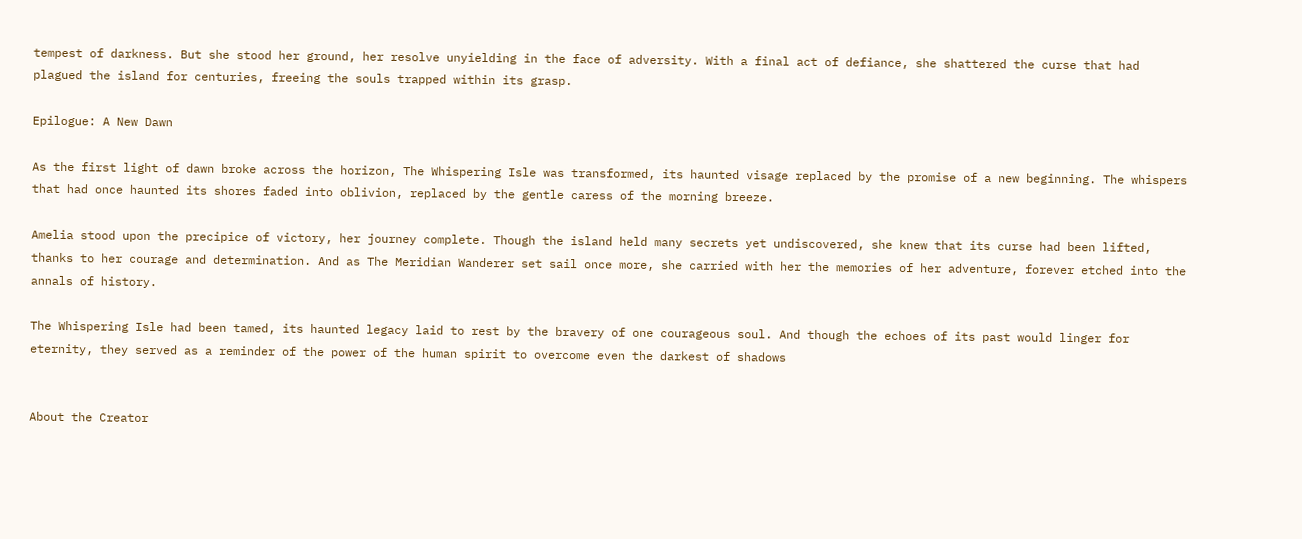tempest of darkness. But she stood her ground, her resolve unyielding in the face of adversity. With a final act of defiance, she shattered the curse that had plagued the island for centuries, freeing the souls trapped within its grasp.

Epilogue: A New Dawn

As the first light of dawn broke across the horizon, The Whispering Isle was transformed, its haunted visage replaced by the promise of a new beginning. The whispers that had once haunted its shores faded into oblivion, replaced by the gentle caress of the morning breeze.

Amelia stood upon the precipice of victory, her journey complete. Though the island held many secrets yet undiscovered, she knew that its curse had been lifted, thanks to her courage and determination. And as The Meridian Wanderer set sail once more, she carried with her the memories of her adventure, forever etched into the annals of history.

The Whispering Isle had been tamed, its haunted legacy laid to rest by the bravery of one courageous soul. And though the echoes of its past would linger for eternity, they served as a reminder of the power of the human spirit to overcome even the darkest of shadows


About the Creator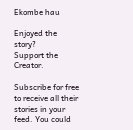Ekombe hau

Enjoyed the story?
Support the Creator.

Subscribe for free to receive all their stories in your feed. You could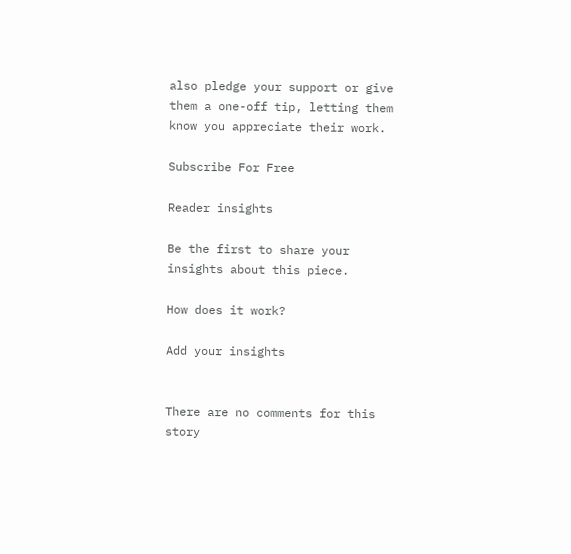also pledge your support or give them a one-off tip, letting them know you appreciate their work.

Subscribe For Free

Reader insights

Be the first to share your insights about this piece.

How does it work?

Add your insights


There are no comments for this story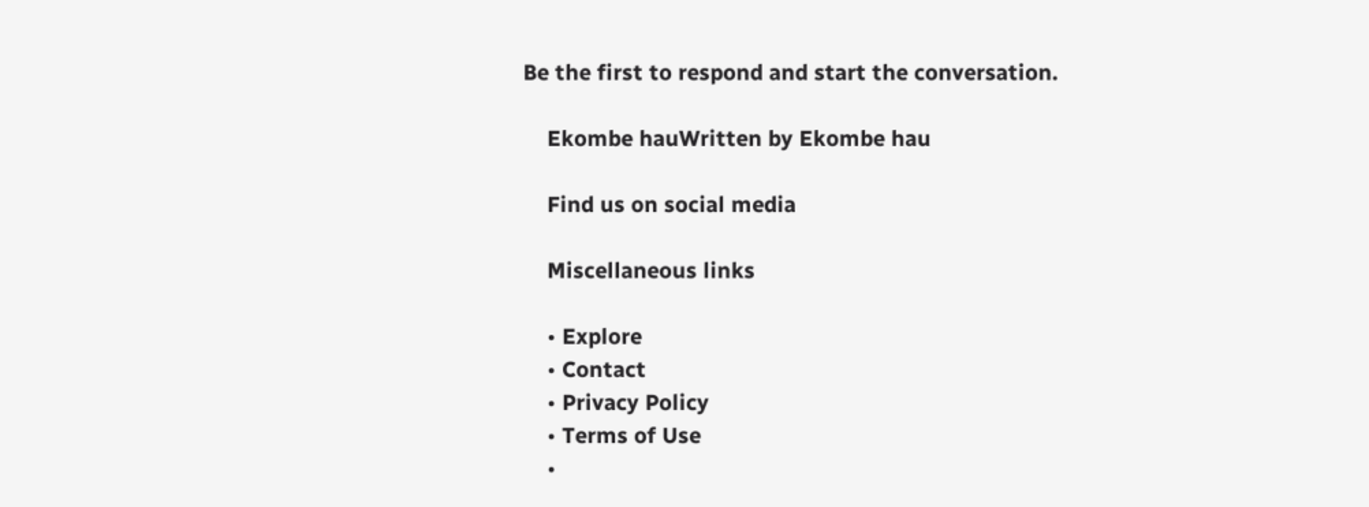Be the first to respond and start the conversation.

    Ekombe hauWritten by Ekombe hau

    Find us on social media

    Miscellaneous links

    • Explore
    • Contact
    • Privacy Policy
    • Terms of Use
    •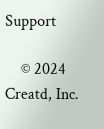Support

    © 2024 Creatd, Inc.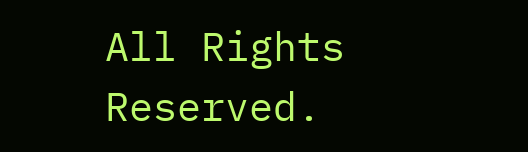All Rights Reserved.